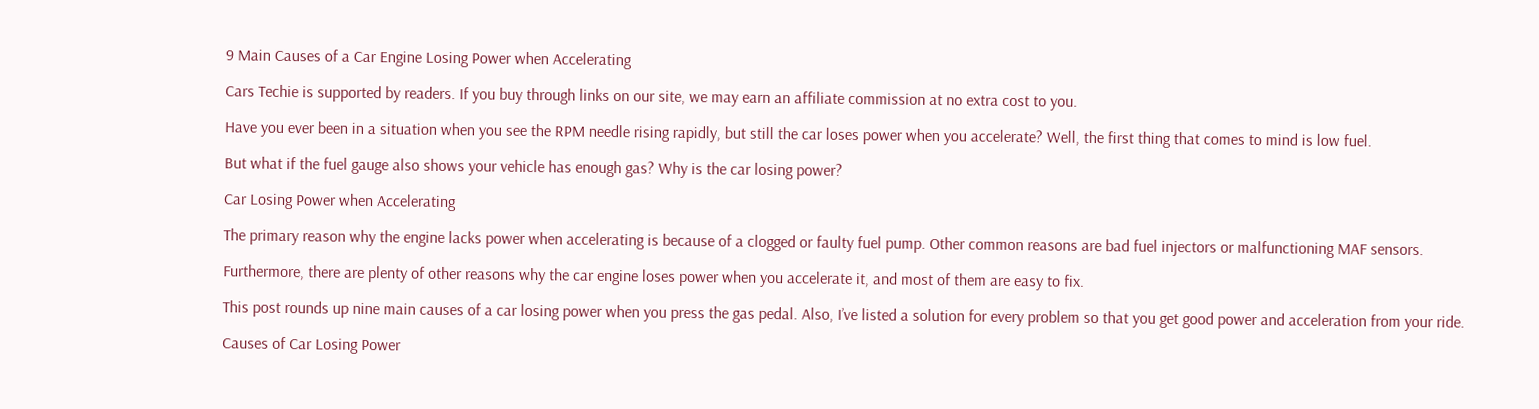9 Main Causes of a Car Engine Losing Power when Accelerating

Cars Techie is supported by readers. If you buy through links on our site, we may earn an affiliate commission at no extra cost to you.

Have you ever been in a situation when you see the RPM needle rising rapidly, but still the car loses power when you accelerate? Well, the first thing that comes to mind is low fuel.

But what if the fuel gauge also shows your vehicle has enough gas? Why is the car losing power?

Car Losing Power when Accelerating

The primary reason why the engine lacks power when accelerating is because of a clogged or faulty fuel pump. Other common reasons are bad fuel injectors or malfunctioning MAF sensors.

Furthermore, there are plenty of other reasons why the car engine loses power when you accelerate it, and most of them are easy to fix.

This post rounds up nine main causes of a car losing power when you press the gas pedal. Also, I’ve listed a solution for every problem so that you get good power and acceleration from your ride.

Causes of Car Losing Power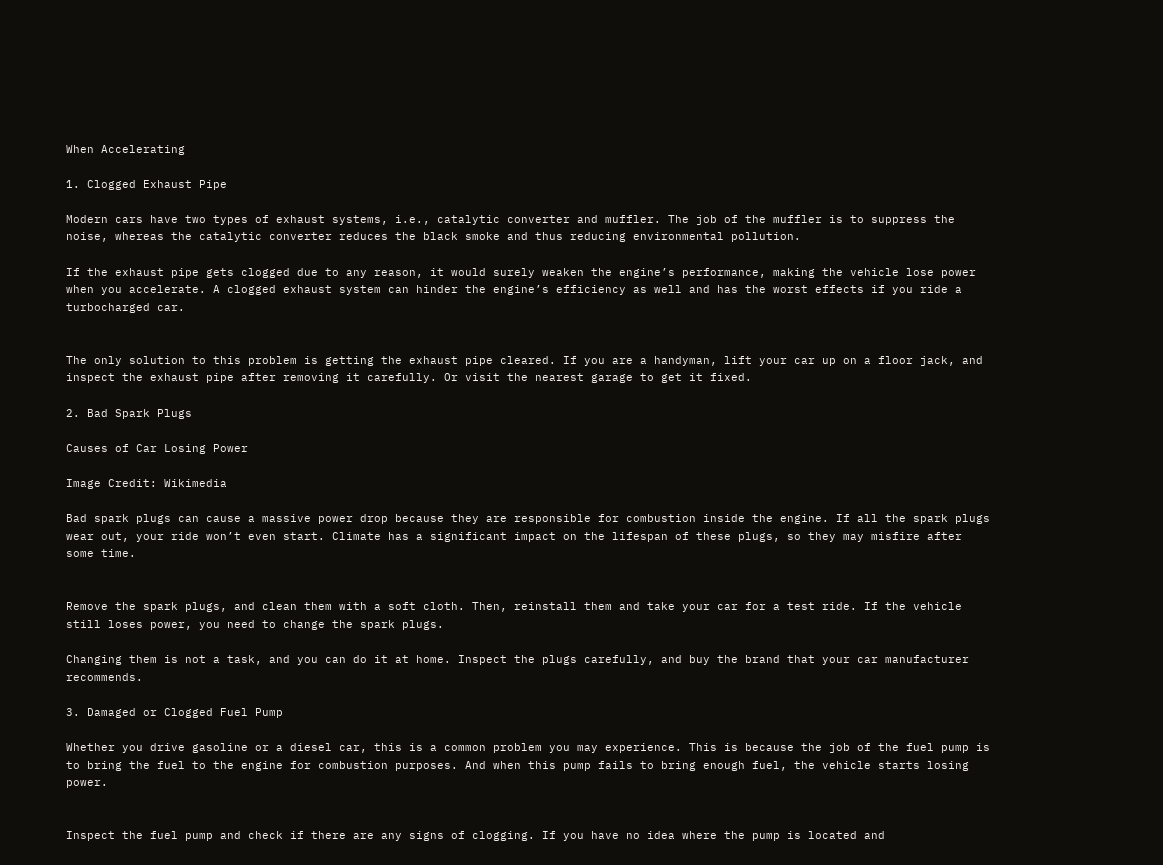When Accelerating

1. Clogged Exhaust Pipe

Modern cars have two types of exhaust systems, i.e., catalytic converter and muffler. The job of the muffler is to suppress the noise, whereas the catalytic converter reduces the black smoke and thus reducing environmental pollution.

If the exhaust pipe gets clogged due to any reason, it would surely weaken the engine’s performance, making the vehicle lose power when you accelerate. A clogged exhaust system can hinder the engine’s efficiency as well and has the worst effects if you ride a turbocharged car.


The only solution to this problem is getting the exhaust pipe cleared. If you are a handyman, lift your car up on a floor jack, and inspect the exhaust pipe after removing it carefully. Or visit the nearest garage to get it fixed.

2. Bad Spark Plugs

Causes of Car Losing Power

Image Credit: Wikimedia

Bad spark plugs can cause a massive power drop because they are responsible for combustion inside the engine. If all the spark plugs wear out, your ride won’t even start. Climate has a significant impact on the lifespan of these plugs, so they may misfire after some time.


Remove the spark plugs, and clean them with a soft cloth. Then, reinstall them and take your car for a test ride. If the vehicle still loses power, you need to change the spark plugs.

Changing them is not a task, and you can do it at home. Inspect the plugs carefully, and buy the brand that your car manufacturer recommends.

3. Damaged or Clogged Fuel Pump

Whether you drive gasoline or a diesel car, this is a common problem you may experience. This is because the job of the fuel pump is to bring the fuel to the engine for combustion purposes. And when this pump fails to bring enough fuel, the vehicle starts losing power.


Inspect the fuel pump and check if there are any signs of clogging. If you have no idea where the pump is located and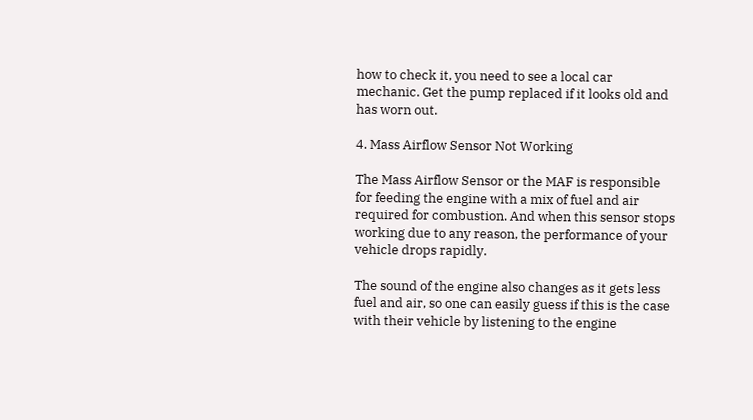how to check it, you need to see a local car mechanic. Get the pump replaced if it looks old and has worn out.

4. Mass Airflow Sensor Not Working

The Mass Airflow Sensor or the MAF is responsible for feeding the engine with a mix of fuel and air required for combustion. And when this sensor stops working due to any reason, the performance of your vehicle drops rapidly.

The sound of the engine also changes as it gets less fuel and air, so one can easily guess if this is the case with their vehicle by listening to the engine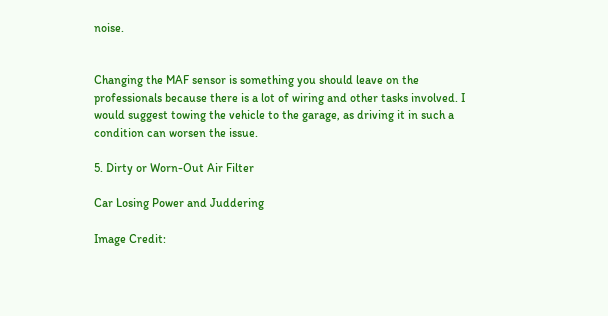noise.


Changing the MAF sensor is something you should leave on the professionals because there is a lot of wiring and other tasks involved. I would suggest towing the vehicle to the garage, as driving it in such a condition can worsen the issue.

5. Dirty or Worn-Out Air Filter

Car Losing Power and Juddering

Image Credit: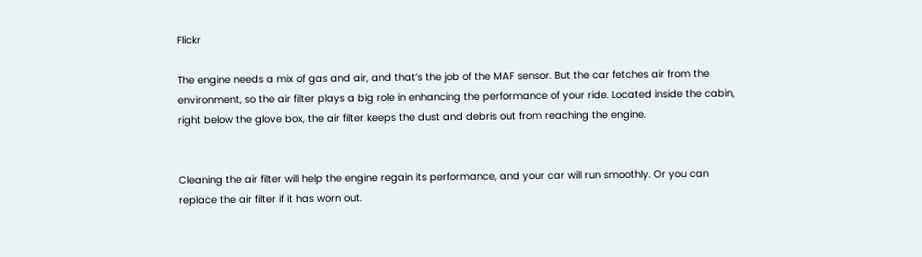Flickr

The engine needs a mix of gas and air, and that’s the job of the MAF sensor. But the car fetches air from the environment, so the air filter plays a big role in enhancing the performance of your ride. Located inside the cabin, right below the glove box, the air filter keeps the dust and debris out from reaching the engine.


Cleaning the air filter will help the engine regain its performance, and your car will run smoothly. Or you can replace the air filter if it has worn out.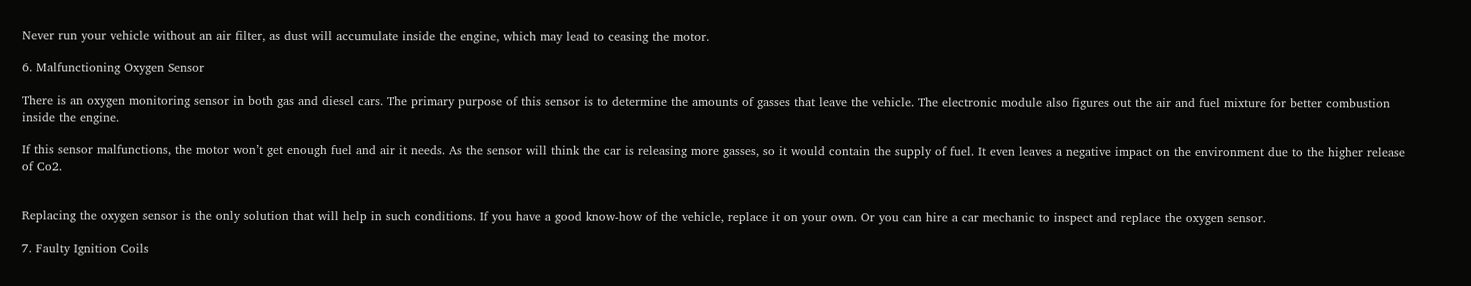Never run your vehicle without an air filter, as dust will accumulate inside the engine, which may lead to ceasing the motor.

6. Malfunctioning Oxygen Sensor

There is an oxygen monitoring sensor in both gas and diesel cars. The primary purpose of this sensor is to determine the amounts of gasses that leave the vehicle. The electronic module also figures out the air and fuel mixture for better combustion inside the engine.

If this sensor malfunctions, the motor won’t get enough fuel and air it needs. As the sensor will think the car is releasing more gasses, so it would contain the supply of fuel. It even leaves a negative impact on the environment due to the higher release of Co2.


Replacing the oxygen sensor is the only solution that will help in such conditions. If you have a good know-how of the vehicle, replace it on your own. Or you can hire a car mechanic to inspect and replace the oxygen sensor.

7. Faulty Ignition Coils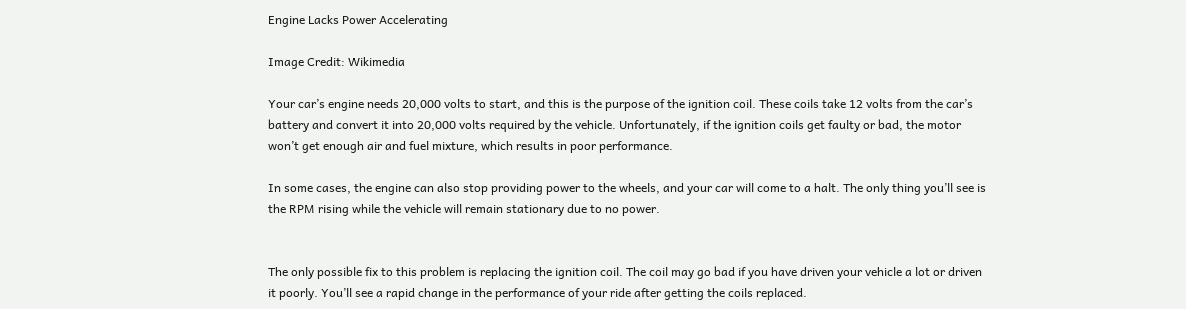Engine Lacks Power Accelerating

Image Credit: Wikimedia

Your car’s engine needs 20,000 volts to start, and this is the purpose of the ignition coil. These coils take 12 volts from the car’s battery and convert it into 20,000 volts required by the vehicle. Unfortunately, if the ignition coils get faulty or bad, the motor won’t get enough air and fuel mixture, which results in poor performance.

In some cases, the engine can also stop providing power to the wheels, and your car will come to a halt. The only thing you’ll see is the RPM rising while the vehicle will remain stationary due to no power.


The only possible fix to this problem is replacing the ignition coil. The coil may go bad if you have driven your vehicle a lot or driven it poorly. You’ll see a rapid change in the performance of your ride after getting the coils replaced.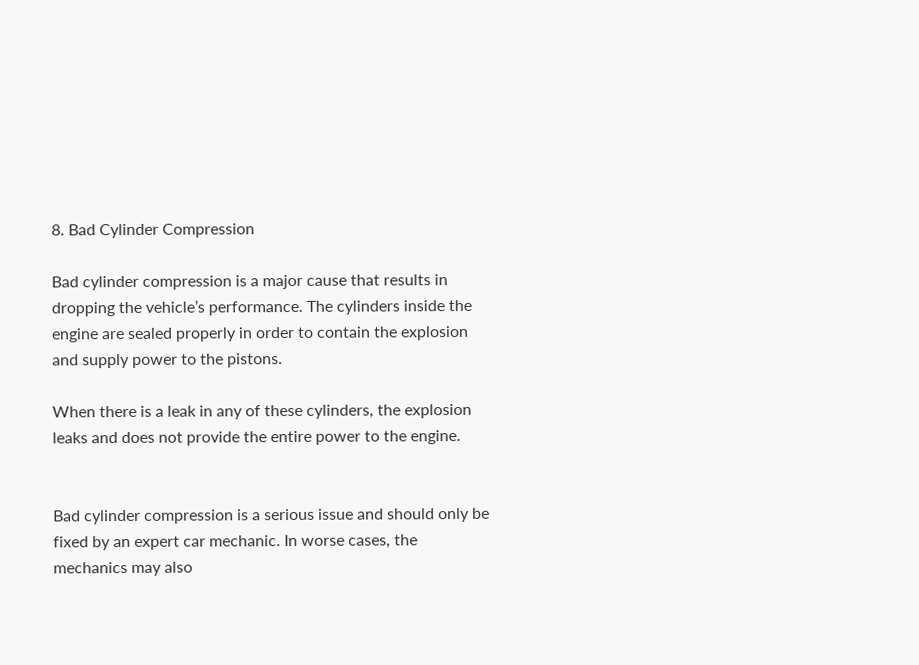8. Bad Cylinder Compression

Bad cylinder compression is a major cause that results in dropping the vehicle’s performance. The cylinders inside the engine are sealed properly in order to contain the explosion and supply power to the pistons.

When there is a leak in any of these cylinders, the explosion leaks and does not provide the entire power to the engine.


Bad cylinder compression is a serious issue and should only be fixed by an expert car mechanic. In worse cases, the mechanics may also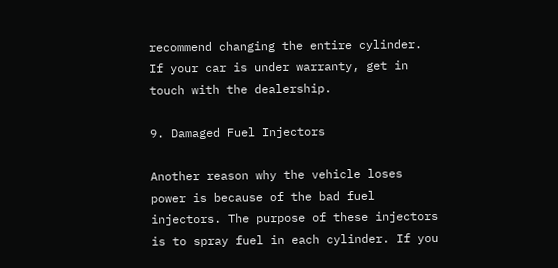recommend changing the entire cylinder. If your car is under warranty, get in touch with the dealership.

9. Damaged Fuel Injectors

Another reason why the vehicle loses power is because of the bad fuel injectors. The purpose of these injectors is to spray fuel in each cylinder. If you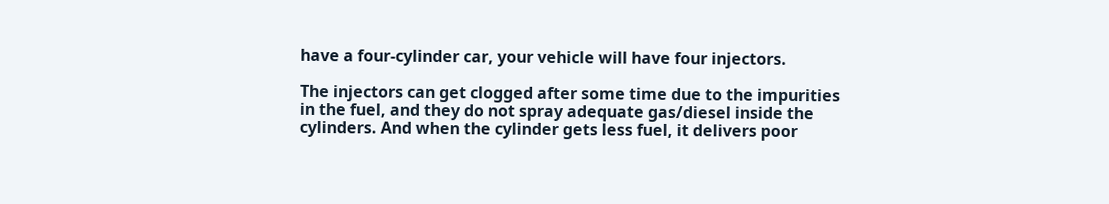have a four-cylinder car, your vehicle will have four injectors.

The injectors can get clogged after some time due to the impurities in the fuel, and they do not spray adequate gas/diesel inside the cylinders. And when the cylinder gets less fuel, it delivers poor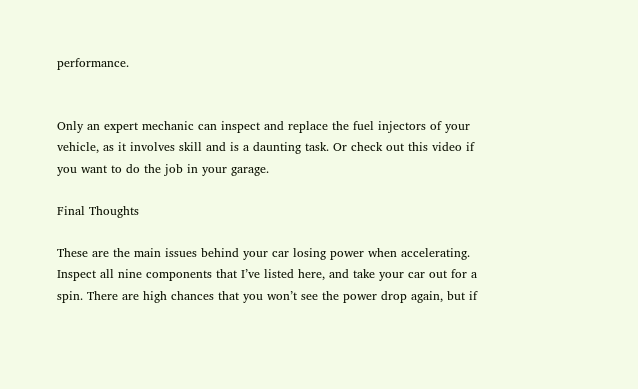performance.


Only an expert mechanic can inspect and replace the fuel injectors of your vehicle, as it involves skill and is a daunting task. Or check out this video if you want to do the job in your garage.

Final Thoughts

These are the main issues behind your car losing power when accelerating. Inspect all nine components that I’ve listed here, and take your car out for a spin. There are high chances that you won’t see the power drop again, but if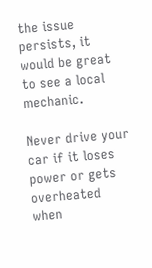the issue persists, it would be great to see a local mechanic.

Never drive your car if it loses power or gets overheated when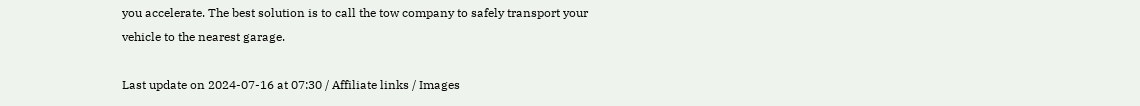you accelerate. The best solution is to call the tow company to safely transport your vehicle to the nearest garage.

Last update on 2024-07-16 at 07:30 / Affiliate links / Images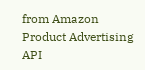from Amazon Product Advertising API